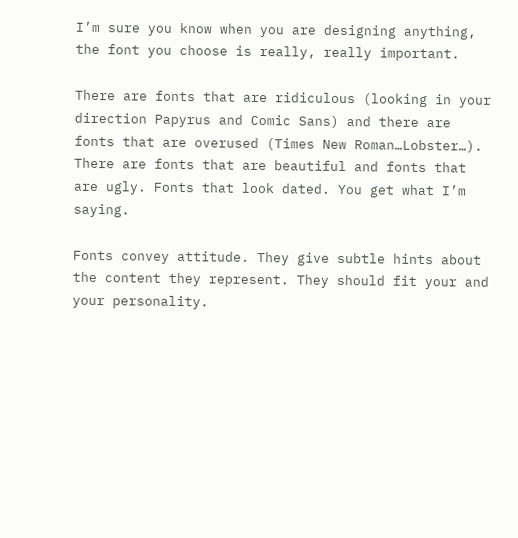I’m sure you know when you are designing anything, the font you choose is really, really important.

There are fonts that are ridiculous (looking in your direction Papyrus and Comic Sans) and there are fonts that are overused (Times New Roman…Lobster…). There are fonts that are beautiful and fonts that are ugly. Fonts that look dated. You get what I’m saying.

Fonts convey attitude. They give subtle hints about the content they represent. They should fit your and your personality.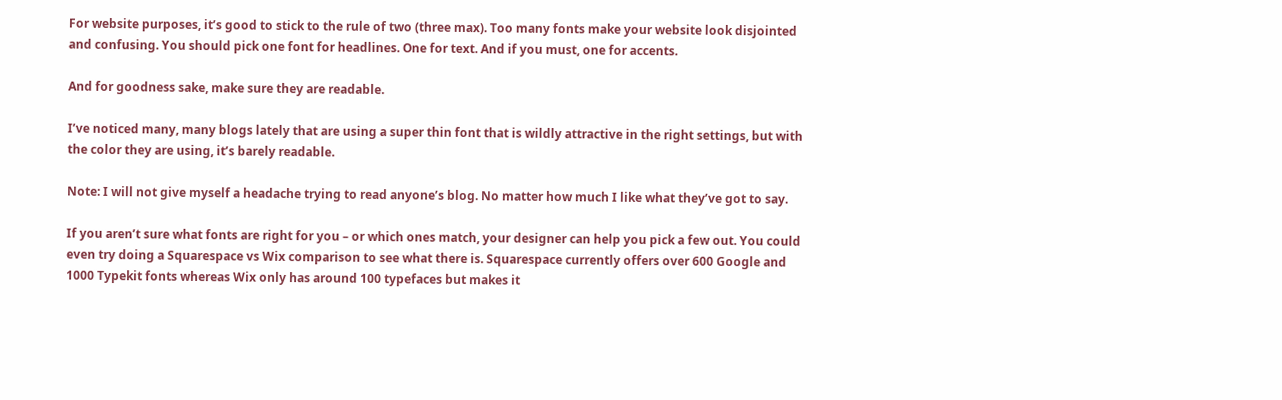For website purposes, it’s good to stick to the rule of two (three max). Too many fonts make your website look disjointed and confusing. You should pick one font for headlines. One for text. And if you must, one for accents.

And for goodness sake, make sure they are readable.

I’ve noticed many, many blogs lately that are using a super thin font that is wildly attractive in the right settings, but with the color they are using, it’s barely readable.

Note: I will not give myself a headache trying to read anyone’s blog. No matter how much I like what they’ve got to say.

If you aren’t sure what fonts are right for you – or which ones match, your designer can help you pick a few out. You could even try doing a Squarespace vs Wix comparison to see what there is. Squarespace currently offers over 600 Google and 1000 Typekit fonts whereas Wix only has around 100 typefaces but makes it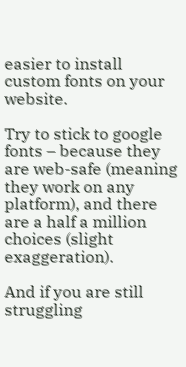easier to install custom fonts on your website.

Try to stick to google fonts – because they are web-safe (meaning they work on any platform), and there are a half a million choices (slight exaggeration).

And if you are still struggling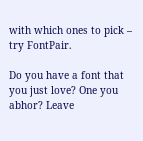with which ones to pick – try FontPair.

Do you have a font that you just love? One you abhor? Leave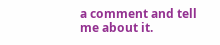a comment and tell me about it.